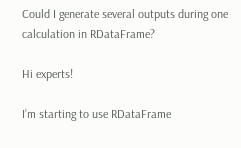Could I generate several outputs during one calculation in RDataFrame?

Hi experts!

I’m starting to use RDataFrame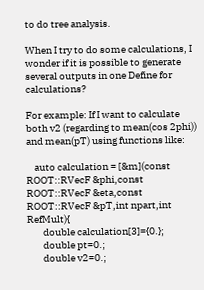to do tree analysis.

When I try to do some calculations, I wonder if it is possible to generate several outputs in one Define for calculations?

For example: If I want to calculate both v2 (regarding to mean(cos 2phi)) and mean(pT) using functions like:

    auto calculation = [&m](const ROOT::RVecF &phi,const ROOT::RVecF &eta,const ROOT::RVecF &pT,int npart,int RefMult){
        double calculation[3]={0.};
        double pt=0.;
        double v2=0.;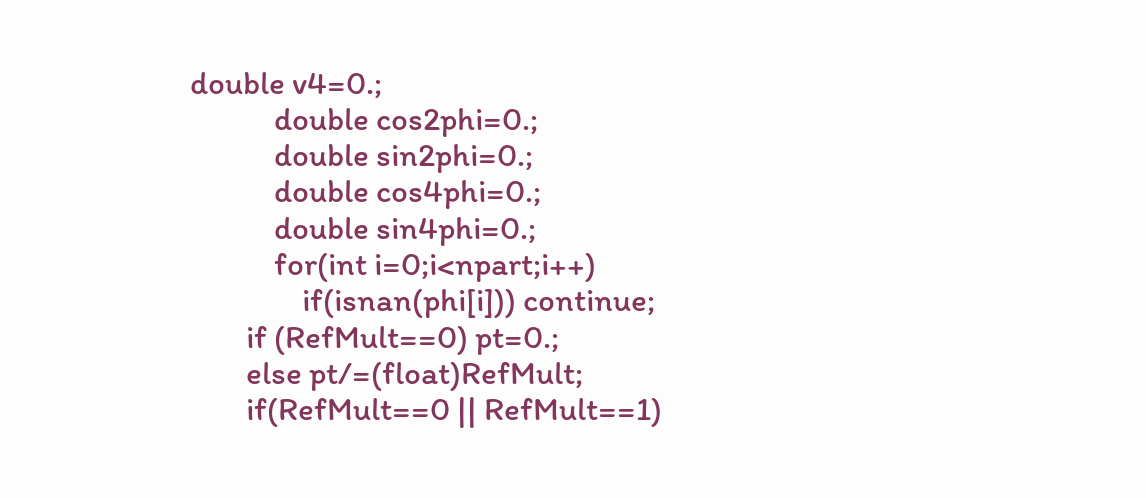double v4=0.;
            double cos2phi=0.;
            double sin2phi=0.;
            double cos4phi=0.;
            double sin4phi=0.;
            for(int i=0;i<npart;i++)
                if(isnan(phi[i])) continue;
        if (RefMult==0) pt=0.;
        else pt/=(float)RefMult;
        if(RefMult==0 || RefMult==1)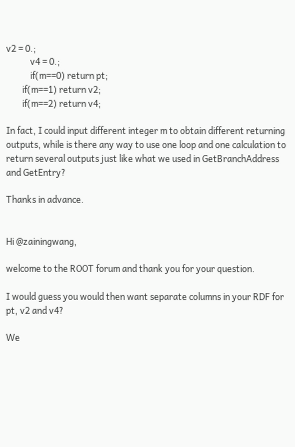v2 = 0.;
            v4 = 0.;
            if(m==0) return pt;
        if(m==1) return v2;
        if(m==2) return v4;

In fact, I could input different integer m to obtain different returning outputs, while is there any way to use one loop and one calculation to return several outputs just like what we used in GetBranchAddress and GetEntry?

Thanks in advance.


Hi @zainingwang,

welcome to the ROOT forum and thank you for your question.

I would guess you would then want separate columns in your RDF for pt, v2 and v4?

We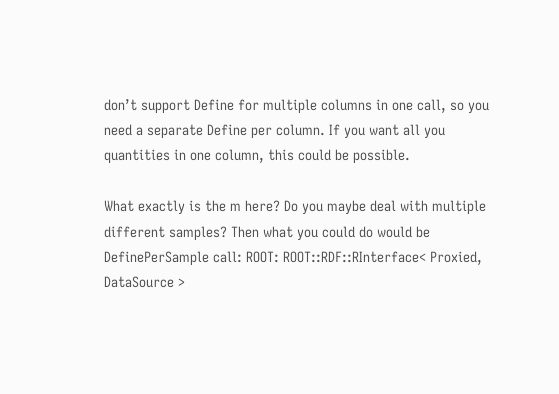don’t support Define for multiple columns in one call, so you need a separate Define per column. If you want all you quantities in one column, this could be possible.

What exactly is the m here? Do you maybe deal with multiple different samples? Then what you could do would be DefinePerSample call: ROOT: ROOT::RDF::RInterface< Proxied, DataSource >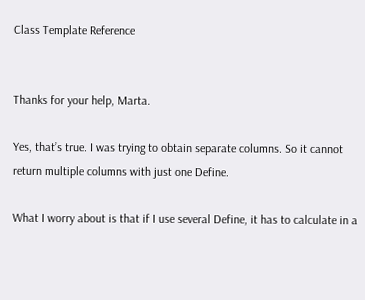Class Template Reference


Thanks for your help, Marta.

Yes, that’s true. I was trying to obtain separate columns. So it cannot return multiple columns with just one Define.

What I worry about is that if I use several Define, it has to calculate in a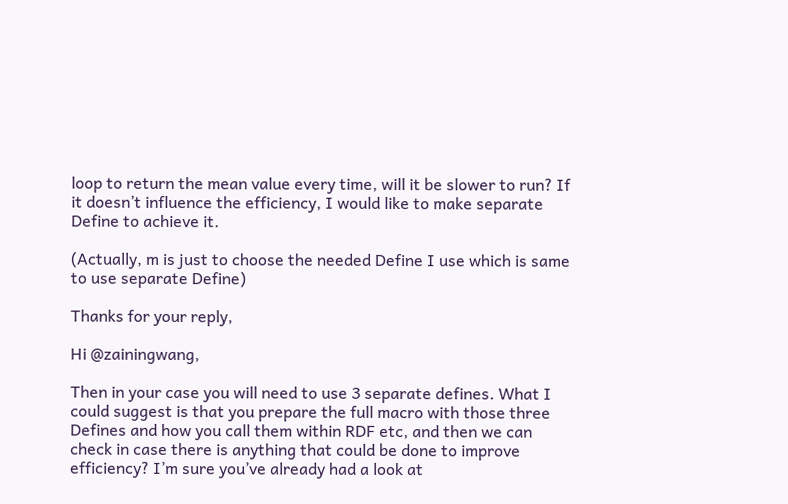loop to return the mean value every time, will it be slower to run? If it doesn’t influence the efficiency, I would like to make separate Define to achieve it.

(Actually, m is just to choose the needed Define I use which is same to use separate Define)

Thanks for your reply,

Hi @zainingwang,

Then in your case you will need to use 3 separate defines. What I could suggest is that you prepare the full macro with those three Defines and how you call them within RDF etc, and then we can check in case there is anything that could be done to improve efficiency? I’m sure you’ve already had a look at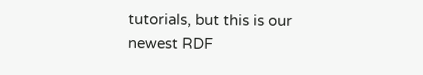tutorials, but this is our newest RDF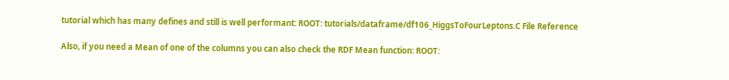tutorial which has many defines and still is well performant: ROOT: tutorials/dataframe/df106_HiggsToFourLeptons.C File Reference

Also, if you need a Mean of one of the columns you can also check the RDF Mean function: ROOT: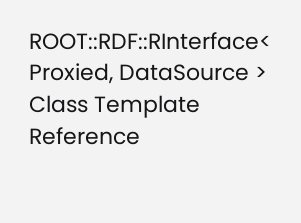ROOT::RDF::RInterface< Proxied, DataSource > Class Template Reference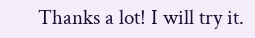Thanks a lot! I will try it.